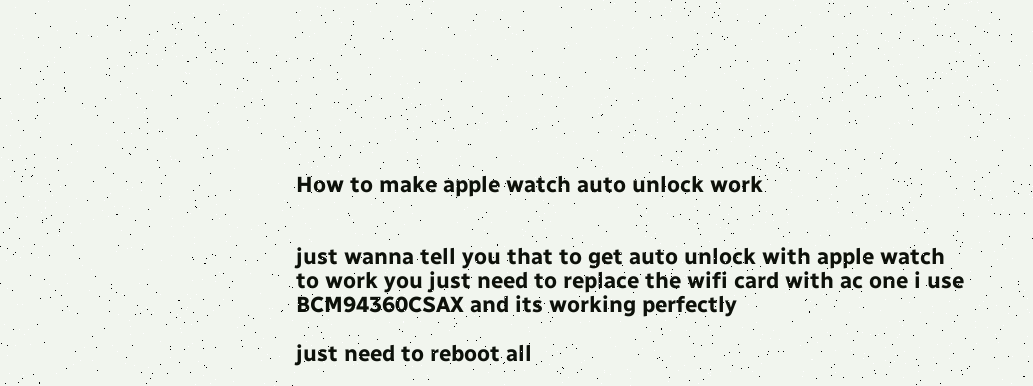How to make apple watch auto unlock work


just wanna tell you that to get auto unlock with apple watch to work you just need to replace the wifi card with ac one i use BCM94360CSAX and its working perfectly

just need to reboot all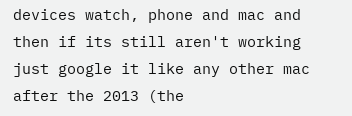devices watch, phone and mac and then if its still aren't working just google it like any other mac after the 2013 (the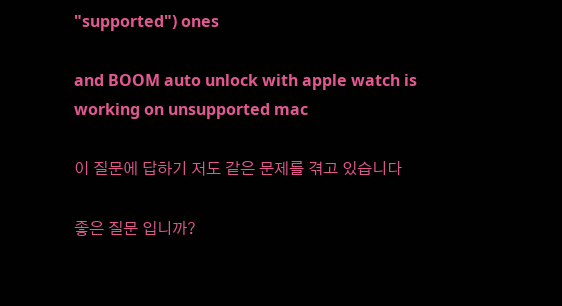"supported") ones

and BOOM auto unlock with apple watch is working on unsupported mac

이 질문에 답하기 저도 같은 문제를 겪고 있습니다

좋은 질문 입니까?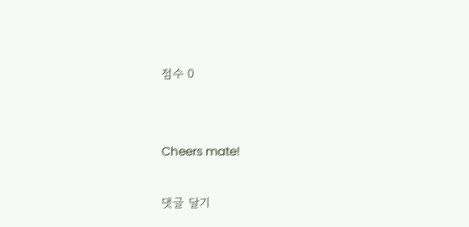점수 0


Cheers mate!

댓글 달기